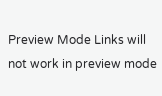Preview Mode Links will not work in preview mode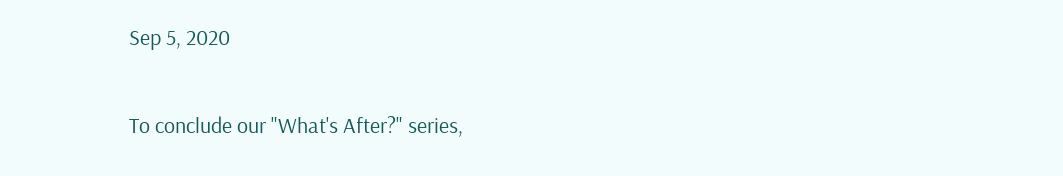Sep 5, 2020

To conclude our "What's After?" series,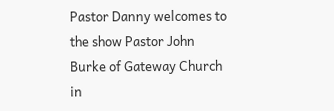Pastor Danny welcomes to the show Pastor John Burke of Gateway Church in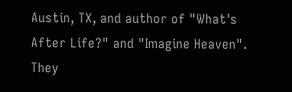Austin, TX, and author of "What's After Life?" and "Imagine Heaven". They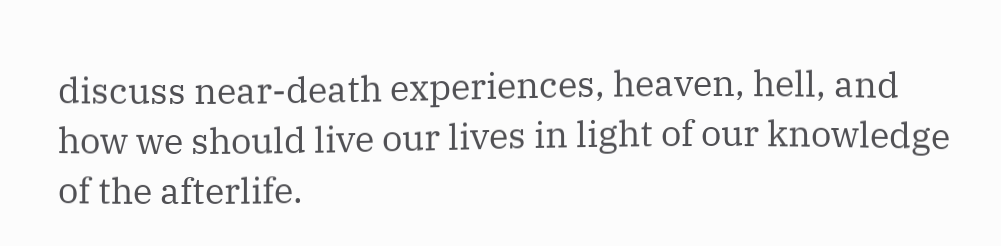discuss near-death experiences, heaven, hell, and how we should live our lives in light of our knowledge of the afterlife.